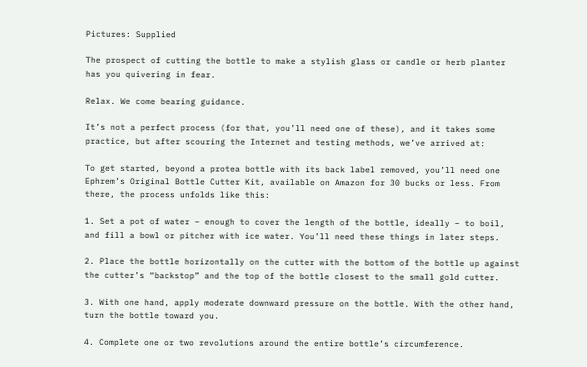Pictures: Supplied

The prospect of cutting the bottle to make a stylish glass or candle or herb planter has you quivering in fear.

Relax. We come bearing guidance.

It’s not a perfect process (for that, you’ll need one of these), and it takes some practice, but after scouring the Internet and testing methods, we’ve arrived at:

To get started, beyond a protea bottle with its back label removed, you’ll need one Ephrem’s Original Bottle Cutter Kit, available on Amazon for 30 bucks or less. From there, the process unfolds like this:

1. Set a pot of water – enough to cover the length of the bottle, ideally – to boil, and fill a bowl or pitcher with ice water. You’ll need these things in later steps.

2. Place the bottle horizontally on the cutter with the bottom of the bottle up against the cutter’s “backstop” and the top of the bottle closest to the small gold cutter.

3. With one hand, apply moderate downward pressure on the bottle. With the other hand, turn the bottle toward you.

4. Complete one or two revolutions around the entire bottle’s circumference.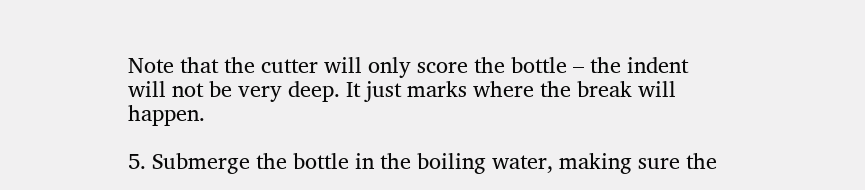Note that the cutter will only score the bottle – the indent will not be very deep. It just marks where the break will happen.

5. Submerge the bottle in the boiling water, making sure the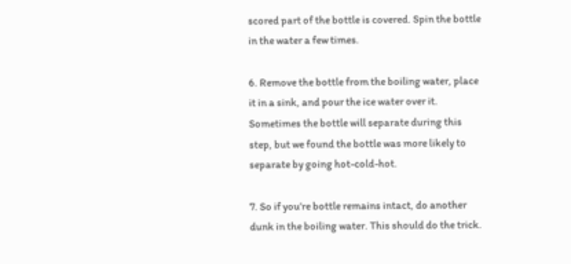scored part of the bottle is covered. Spin the bottle in the water a few times.

6. Remove the bottle from the boiling water, place it in a sink, and pour the ice water over it. Sometimes the bottle will separate during this step, but we found the bottle was more likely to separate by going hot-cold-hot.

7. So if you’re bottle remains intact, do another dunk in the boiling water. This should do the trick.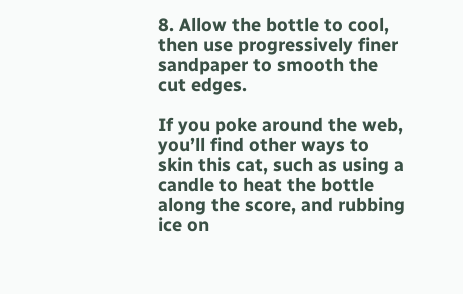8. Allow the bottle to cool, then use progressively finer sandpaper to smooth the cut edges.

If you poke around the web, you’ll find other ways to skin this cat, such as using a candle to heat the bottle along the score, and rubbing ice on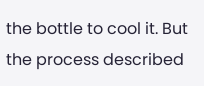the bottle to cool it. But the process described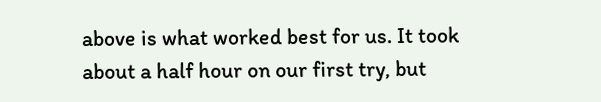above is what worked best for us. It took about a half hour on our first try, but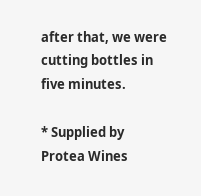after that, we were cutting bottles in five minutes.

* Supplied by Protea Wines